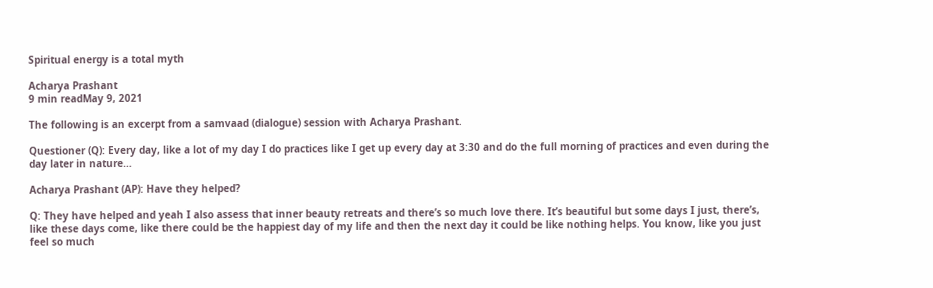Spiritual energy is a total myth

Acharya Prashant
9 min readMay 9, 2021

The following is an excerpt from a samvaad (dialogue) session with Acharya Prashant.

Questioner (Q): Every day, like a lot of my day I do practices like I get up every day at 3:30 and do the full morning of practices and even during the day later in nature…

Acharya Prashant (AP): Have they helped?

Q: They have helped and yeah I also assess that inner beauty retreats and there’s so much love there. It’s beautiful but some days I just, there’s, like these days come, like there could be the happiest day of my life and then the next day it could be like nothing helps. You know, like you just feel so much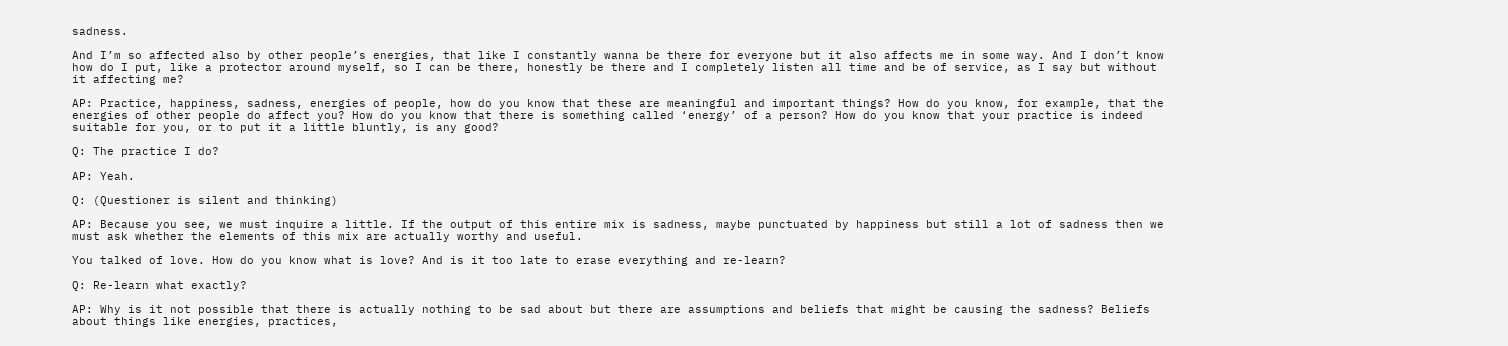sadness.

And I’m so affected also by other people’s energies, that like I constantly wanna be there for everyone but it also affects me in some way. And I don’t know how do I put, like a protector around myself, so I can be there, honestly be there and I completely listen all time and be of service, as I say but without it affecting me?

AP: Practice, happiness, sadness, energies of people, how do you know that these are meaningful and important things? How do you know, for example, that the energies of other people do affect you? How do you know that there is something called ‘energy’ of a person? How do you know that your practice is indeed suitable for you, or to put it a little bluntly, is any good?

Q: The practice I do?

AP: Yeah.

Q: (Questioner is silent and thinking)

AP: Because you see, we must inquire a little. If the output of this entire mix is sadness, maybe punctuated by happiness but still a lot of sadness then we must ask whether the elements of this mix are actually worthy and useful.

You talked of love. How do you know what is love? And is it too late to erase everything and re-learn?

Q: Re-learn what exactly?

AP: Why is it not possible that there is actually nothing to be sad about but there are assumptions and beliefs that might be causing the sadness? Beliefs about things like energies, practices,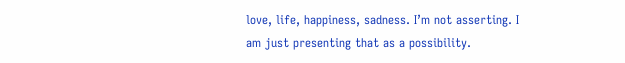love, life, happiness, sadness. I’m not asserting. I am just presenting that as a possibility.